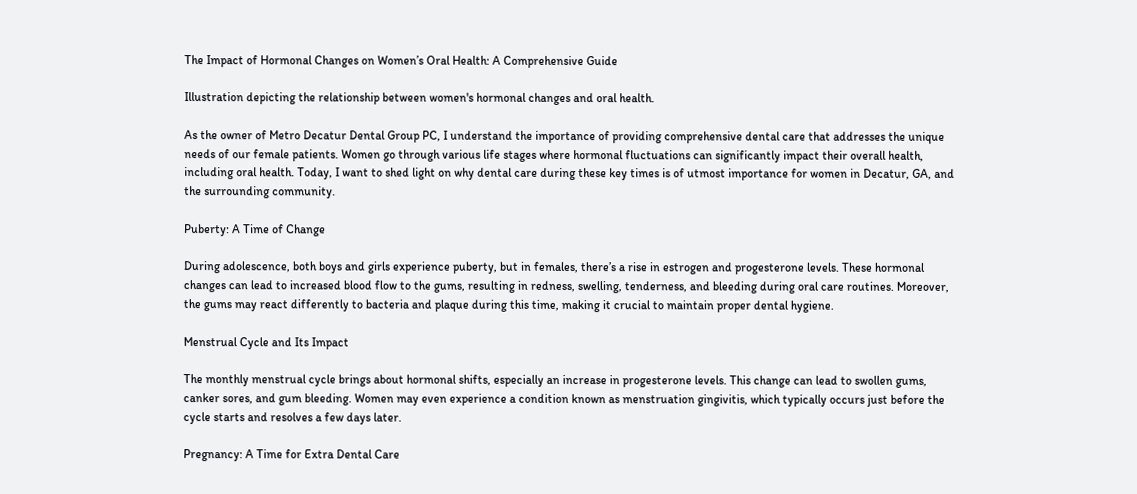The Impact of Hormonal Changes on Women’s Oral Health: A Comprehensive Guide

Illustration depicting the relationship between women's hormonal changes and oral health.

As the owner of Metro Decatur Dental Group PC, I understand the importance of providing comprehensive dental care that addresses the unique needs of our female patients. Women go through various life stages where hormonal fluctuations can significantly impact their overall health, including oral health. Today, I want to shed light on why dental care during these key times is of utmost importance for women in Decatur, GA, and the surrounding community.

Puberty: A Time of Change

During adolescence, both boys and girls experience puberty, but in females, there’s a rise in estrogen and progesterone levels. These hormonal changes can lead to increased blood flow to the gums, resulting in redness, swelling, tenderness, and bleeding during oral care routines. Moreover, the gums may react differently to bacteria and plaque during this time, making it crucial to maintain proper dental hygiene.

Menstrual Cycle and Its Impact

The monthly menstrual cycle brings about hormonal shifts, especially an increase in progesterone levels. This change can lead to swollen gums, canker sores, and gum bleeding. Women may even experience a condition known as menstruation gingivitis, which typically occurs just before the cycle starts and resolves a few days later.

Pregnancy: A Time for Extra Dental Care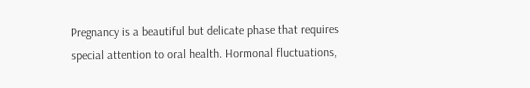Pregnancy is a beautiful but delicate phase that requires special attention to oral health. Hormonal fluctuations,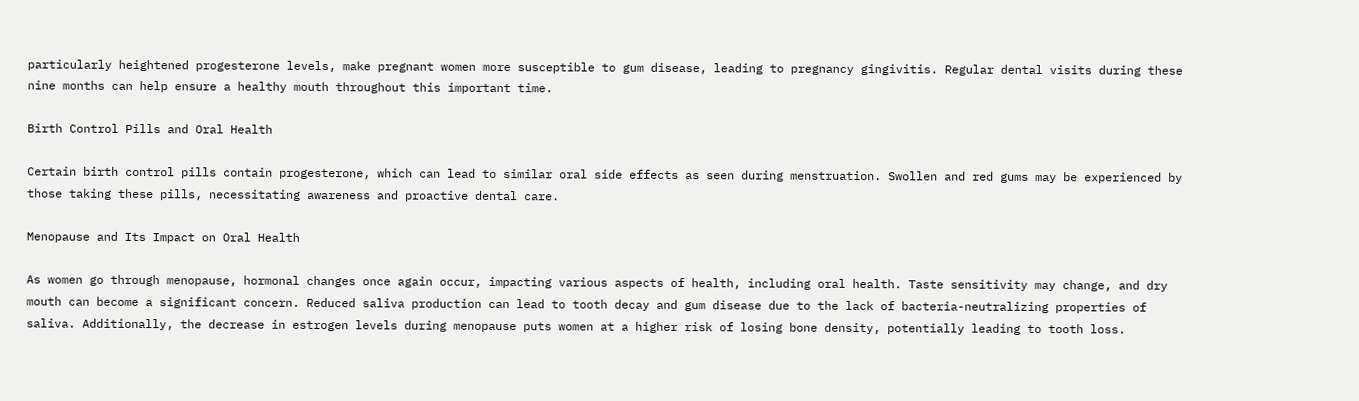particularly heightened progesterone levels, make pregnant women more susceptible to gum disease, leading to pregnancy gingivitis. Regular dental visits during these nine months can help ensure a healthy mouth throughout this important time.

Birth Control Pills and Oral Health

Certain birth control pills contain progesterone, which can lead to similar oral side effects as seen during menstruation. Swollen and red gums may be experienced by those taking these pills, necessitating awareness and proactive dental care.

Menopause and Its Impact on Oral Health

As women go through menopause, hormonal changes once again occur, impacting various aspects of health, including oral health. Taste sensitivity may change, and dry mouth can become a significant concern. Reduced saliva production can lead to tooth decay and gum disease due to the lack of bacteria-neutralizing properties of saliva. Additionally, the decrease in estrogen levels during menopause puts women at a higher risk of losing bone density, potentially leading to tooth loss.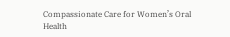Compassionate Care for Women’s Oral Health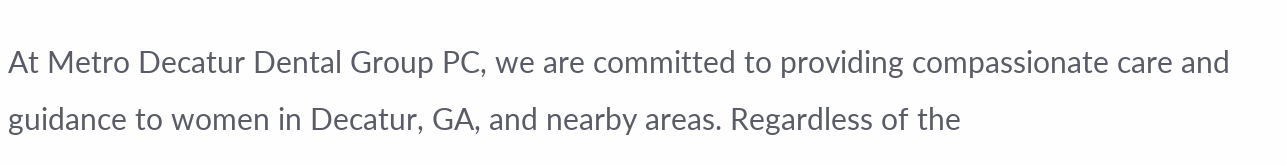At Metro Decatur Dental Group PC, we are committed to providing compassionate care and guidance to women in Decatur, GA, and nearby areas. Regardless of the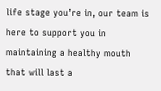life stage you’re in, our team is here to support you in maintaining a healthy mouth that will last a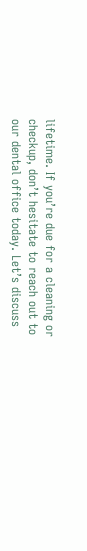lifetime. If you’re due for a cleaning or checkup, don’t hesitate to reach out to our dental office today. Let’s discuss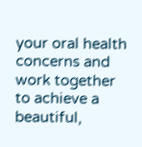your oral health concerns and work together to achieve a beautiful,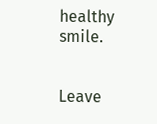healthy smile.


Leave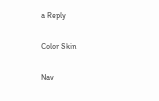a Reply

Color Skin

Nav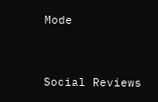Mode


Social Reviews